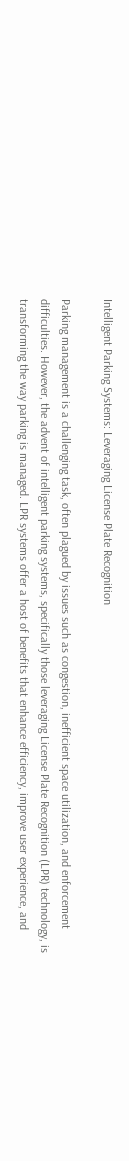Intelligent Parking Systems: Leveraging License Plate Recognition

Parking management is a challenging task, often plagued by issues such as congestion, inefficient space utilization, and enforcement difficulties. However, the advent of intelligent parking systems, specifically those leveraging License Plate Recognition (LPR) technology, is transforming the way parking is managed. LPR systems offer a host of benefits that enhance efficiency, improve user experience, and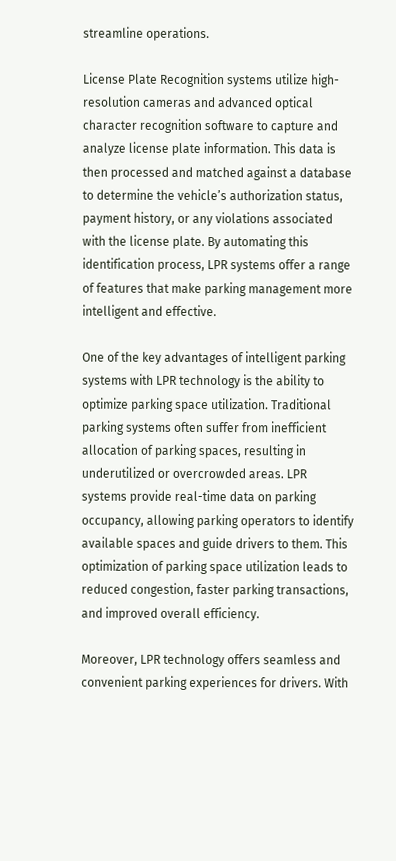streamline operations.

License Plate Recognition systems utilize high-resolution cameras and advanced optical character recognition software to capture and analyze license plate information. This data is then processed and matched against a database to determine the vehicle’s authorization status, payment history, or any violations associated with the license plate. By automating this identification process, LPR systems offer a range of features that make parking management more intelligent and effective.

One of the key advantages of intelligent parking systems with LPR technology is the ability to optimize parking space utilization. Traditional parking systems often suffer from inefficient allocation of parking spaces, resulting in underutilized or overcrowded areas. LPR systems provide real-time data on parking occupancy, allowing parking operators to identify available spaces and guide drivers to them. This optimization of parking space utilization leads to reduced congestion, faster parking transactions, and improved overall efficiency.

Moreover, LPR technology offers seamless and convenient parking experiences for drivers. With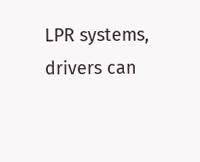LPR systems, drivers can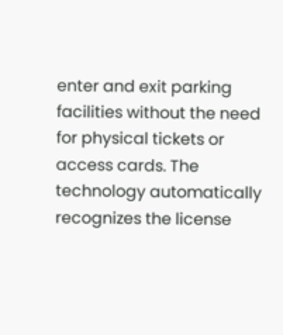enter and exit parking facilities without the need for physical tickets or access cards. The technology automatically recognizes the license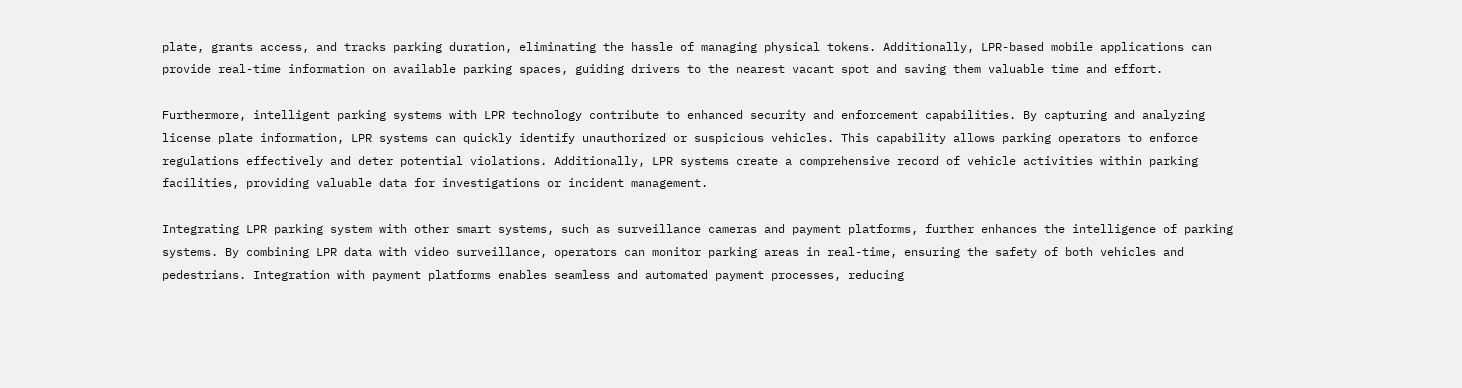plate, grants access, and tracks parking duration, eliminating the hassle of managing physical tokens. Additionally, LPR-based mobile applications can provide real-time information on available parking spaces, guiding drivers to the nearest vacant spot and saving them valuable time and effort.

Furthermore, intelligent parking systems with LPR technology contribute to enhanced security and enforcement capabilities. By capturing and analyzing license plate information, LPR systems can quickly identify unauthorized or suspicious vehicles. This capability allows parking operators to enforce regulations effectively and deter potential violations. Additionally, LPR systems create a comprehensive record of vehicle activities within parking facilities, providing valuable data for investigations or incident management.

Integrating LPR parking system with other smart systems, such as surveillance cameras and payment platforms, further enhances the intelligence of parking systems. By combining LPR data with video surveillance, operators can monitor parking areas in real-time, ensuring the safety of both vehicles and pedestrians. Integration with payment platforms enables seamless and automated payment processes, reducing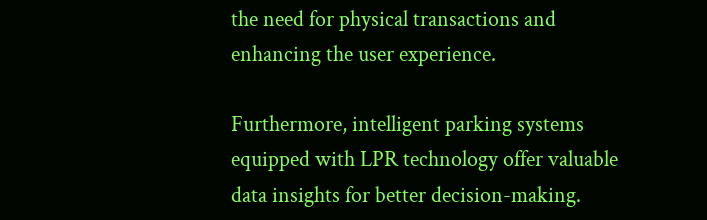the need for physical transactions and enhancing the user experience.

Furthermore, intelligent parking systems equipped with LPR technology offer valuable data insights for better decision-making.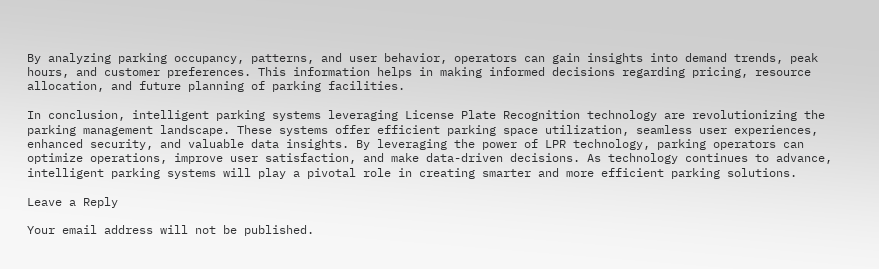By analyzing parking occupancy, patterns, and user behavior, operators can gain insights into demand trends, peak hours, and customer preferences. This information helps in making informed decisions regarding pricing, resource allocation, and future planning of parking facilities.

In conclusion, intelligent parking systems leveraging License Plate Recognition technology are revolutionizing the parking management landscape. These systems offer efficient parking space utilization, seamless user experiences, enhanced security, and valuable data insights. By leveraging the power of LPR technology, parking operators can optimize operations, improve user satisfaction, and make data-driven decisions. As technology continues to advance, intelligent parking systems will play a pivotal role in creating smarter and more efficient parking solutions.

Leave a Reply

Your email address will not be published.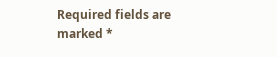Required fields are marked *